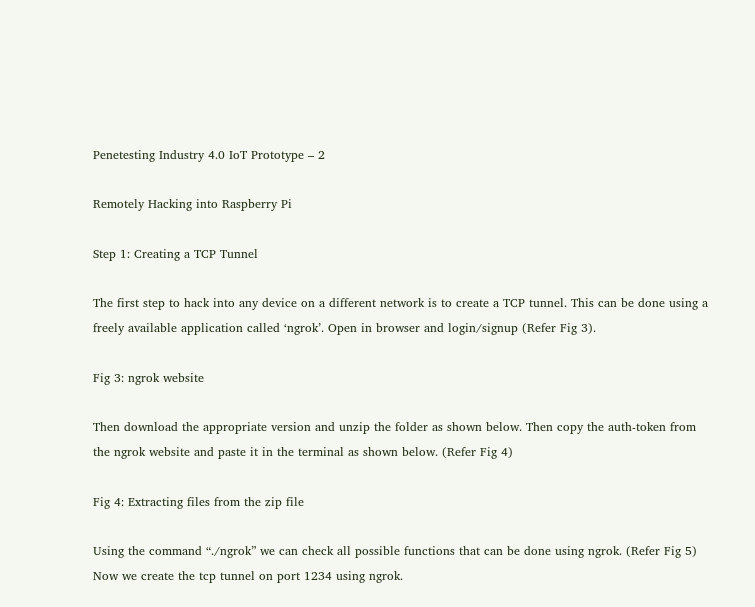Penetesting Industry 4.0 IoT Prototype – 2

Remotely Hacking into Raspberry Pi

Step 1: Creating a TCP Tunnel

The first step to hack into any device on a different network is to create a TCP tunnel. This can be done using a freely available application called ‘ngrok’. Open in browser and login/signup (Refer Fig 3).

Fig 3: ngrok website

Then download the appropriate version and unzip the folder as shown below. Then copy the auth-token from the ngrok website and paste it in the terminal as shown below. (Refer Fig 4)

Fig 4: Extracting files from the zip file

Using the command “./ngrok” we can check all possible functions that can be done using ngrok. (Refer Fig 5) Now we create the tcp tunnel on port 1234 using ngrok.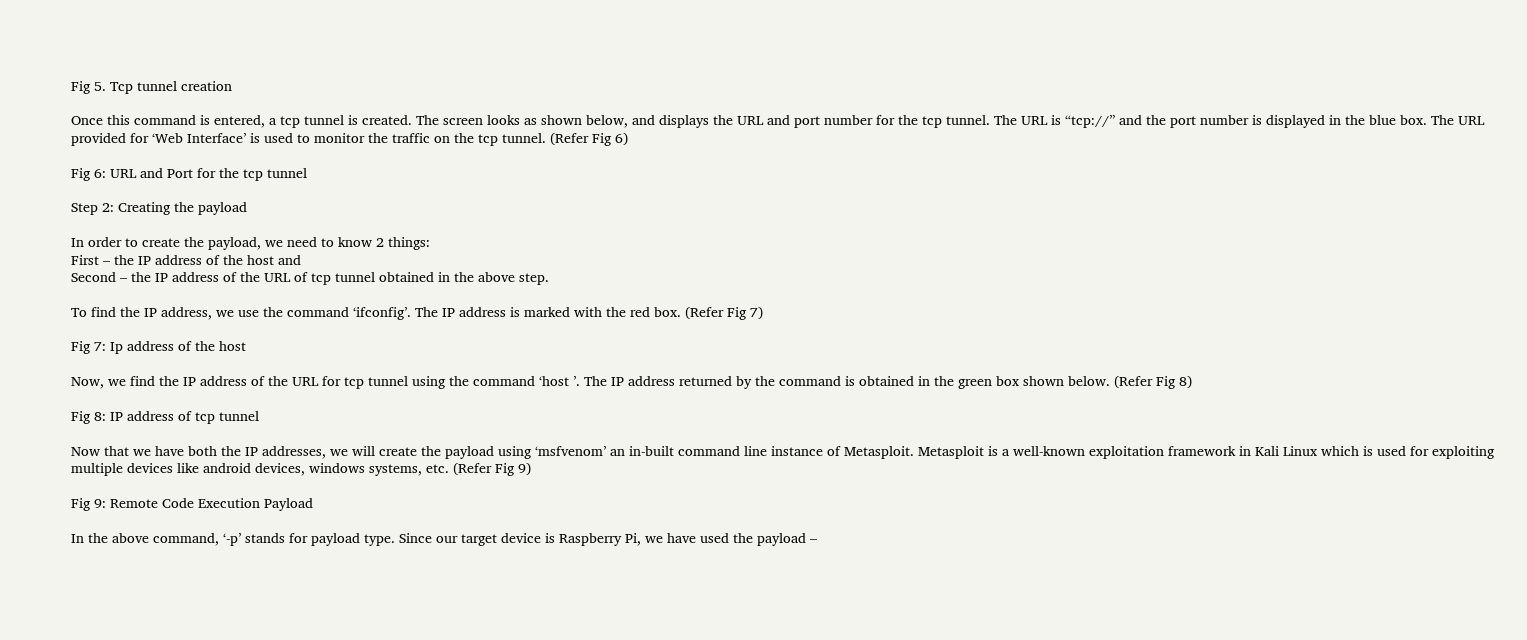Fig 5. Tcp tunnel creation

Once this command is entered, a tcp tunnel is created. The screen looks as shown below, and displays the URL and port number for the tcp tunnel. The URL is “tcp://” and the port number is displayed in the blue box. The URL provided for ‘Web Interface’ is used to monitor the traffic on the tcp tunnel. (Refer Fig 6)

Fig 6: URL and Port for the tcp tunnel

Step 2: Creating the payload

In order to create the payload, we need to know 2 things:
First – the IP address of the host and
Second – the IP address of the URL of tcp tunnel obtained in the above step.

To find the IP address, we use the command ‘ifconfig’. The IP address is marked with the red box. (Refer Fig 7)

Fig 7: Ip address of the host

Now, we find the IP address of the URL for tcp tunnel using the command ‘host ’. The IP address returned by the command is obtained in the green box shown below. (Refer Fig 8)

Fig 8: IP address of tcp tunnel

Now that we have both the IP addresses, we will create the payload using ‘msfvenom’ an in-built command line instance of Metasploit. Metasploit is a well-known exploitation framework in Kali Linux which is used for exploiting multiple devices like android devices, windows systems, etc. (Refer Fig 9)

Fig 9: Remote Code Execution Payload

In the above command, ‘-p’ stands for payload type. Since our target device is Raspberry Pi, we have used the payload –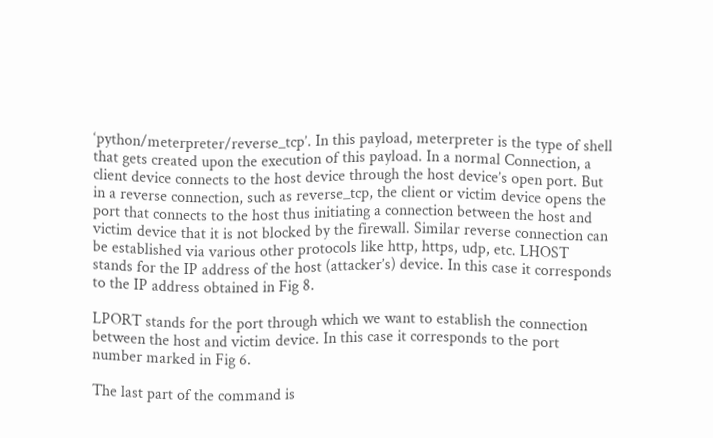‘python/meterpreter/reverse_tcp’. In this payload, meterpreter is the type of shell that gets created upon the execution of this payload. In a normal Connection, a client device connects to the host device through the host device’s open port. But in a reverse connection, such as reverse_tcp, the client or victim device opens the port that connects to the host thus initiating a connection between the host and victim device that it is not blocked by the firewall. Similar reverse connection can be established via various other protocols like http, https, udp, etc. LHOST stands for the IP address of the host (attacker’s) device. In this case it corresponds to the IP address obtained in Fig 8.

LPORT stands for the port through which we want to establish the connection between the host and victim device. In this case it corresponds to the port number marked in Fig 6.

The last part of the command is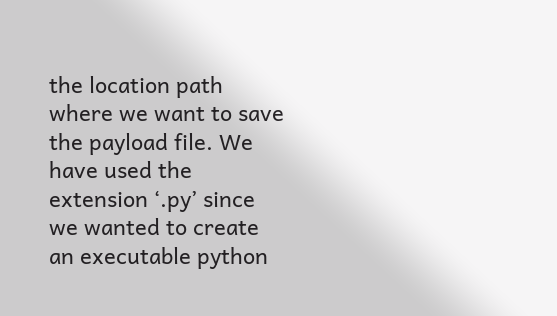the location path where we want to save the payload file. We have used the extension ‘.py’ since we wanted to create an executable python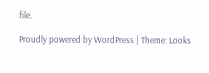file.

Proudly powered by WordPress | Theme: Looks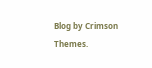Blog by Crimson Themes.